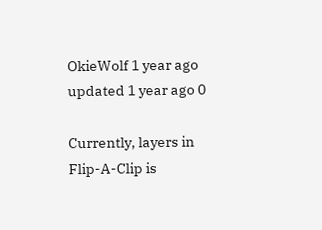OkieWolf 1 year ago updated 1 year ago 0

Currently, layers in Flip-A-Clip is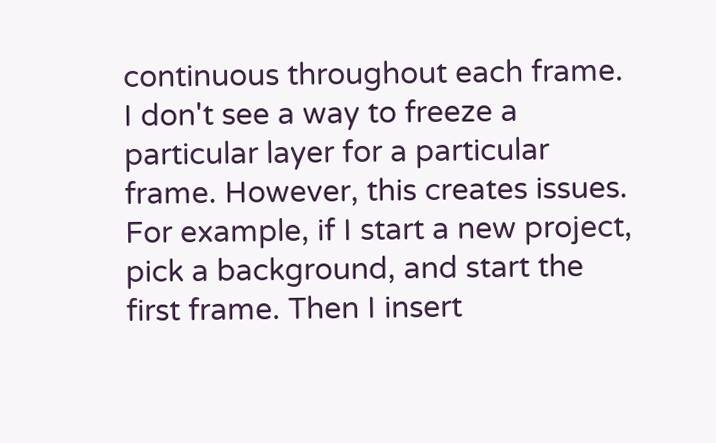continuous throughout each frame. I don't see a way to freeze a particular layer for a particular frame. However, this creates issues. For example, if I start a new project, pick a background, and start the first frame. Then I insert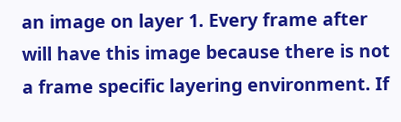an image on layer 1. Every frame after will have this image because there is not a frame specific layering environment. If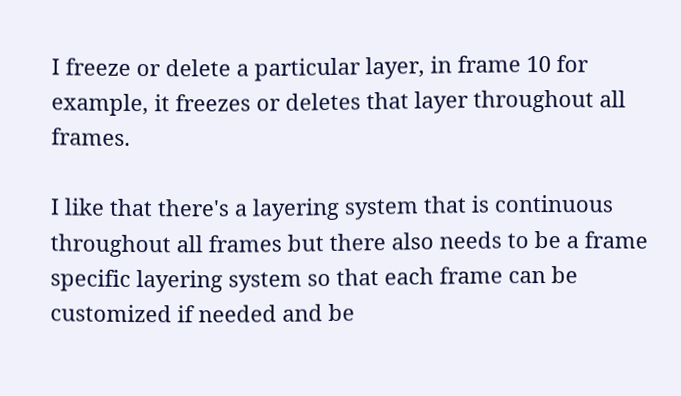I freeze or delete a particular layer, in frame 10 for example, it freezes or deletes that layer throughout all frames.

I like that there's a layering system that is continuous throughout all frames but there also needs to be a frame specific layering system so that each frame can be customized if needed and be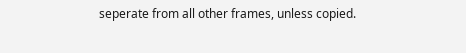seperate from all other frames, unless copied.